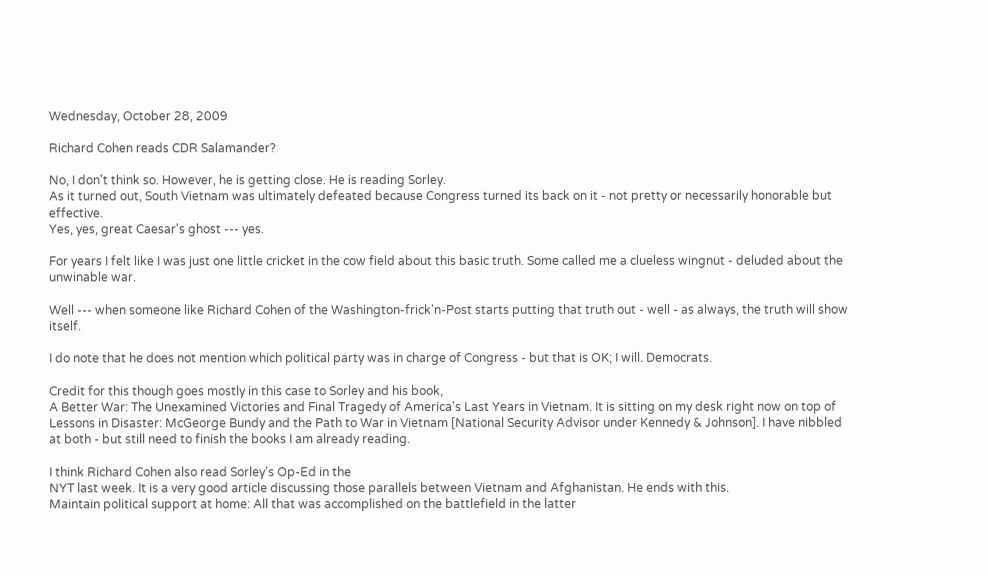Wednesday, October 28, 2009

Richard Cohen reads CDR Salamander?

No, I don't think so. However, he is getting close. He is reading Sorley.
As it turned out, South Vietnam was ultimately defeated because Congress turned its back on it - not pretty or necessarily honorable but effective.
Yes, yes, great Caesar's ghost --- yes.

For years I felt like I was just one little cricket in the cow field about this basic truth. Some called me a clueless wingnut - deluded about the unwinable war.

Well --- when someone like Richard Cohen of the Washington-frick'n-Post starts putting that truth out - well - as always, the truth will show itself.

I do note that he does not mention which political party was in charge of Congress - but that is OK; I will. Democrats.

Credit for this though goes mostly in this case to Sorley and his book,
A Better War: The Unexamined Victories and Final Tragedy of America's Last Years in Vietnam. It is sitting on my desk right now on top of Lessons in Disaster: McGeorge Bundy and the Path to War in Vietnam [National Security Advisor under Kennedy & Johnson]. I have nibbled at both - but still need to finish the books I am already reading.

I think Richard Cohen also read Sorley's Op-Ed in the
NYT last week. It is a very good article discussing those parallels between Vietnam and Afghanistan. He ends with this.
Maintain political support at home: All that was accomplished on the battlefield in the latter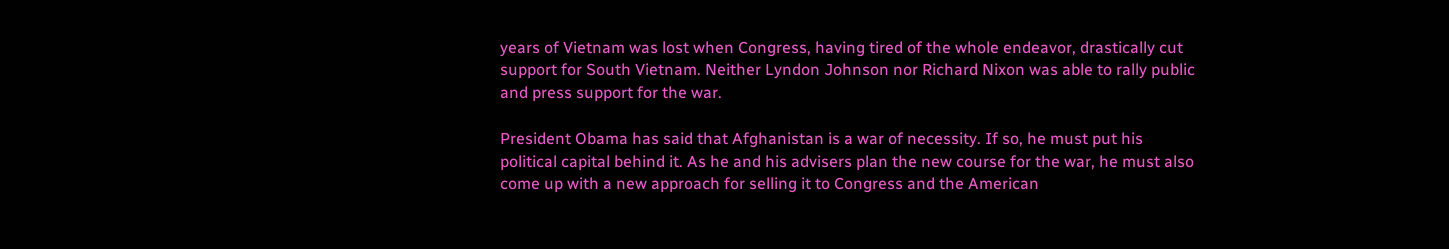years of Vietnam was lost when Congress, having tired of the whole endeavor, drastically cut support for South Vietnam. Neither Lyndon Johnson nor Richard Nixon was able to rally public and press support for the war.

President Obama has said that Afghanistan is a war of necessity. If so, he must put his political capital behind it. As he and his advisers plan the new course for the war, he must also come up with a new approach for selling it to Congress and the American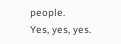people.
Yes, yes, yes.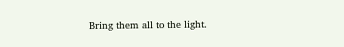Bring them all to the light.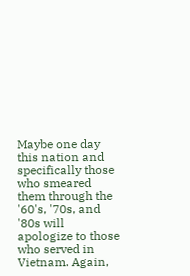Maybe one day this nation and specifically those who smeared them through the '60's, '70s, and '80s will apologize to those who served in Vietnam. Again,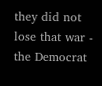they did not lose that war - the Democrat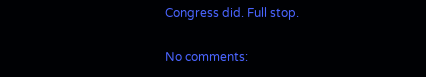Congress did. Full stop.

No comments: